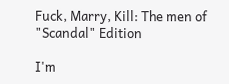Fuck, Marry, Kill: The men of "Scandal" Edition

I'm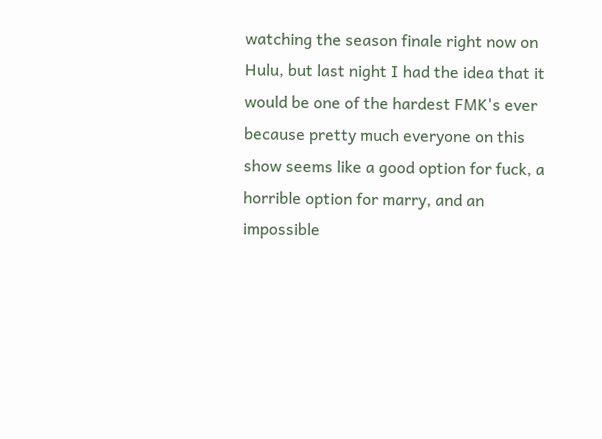watching the season finale right now on Hulu, but last night I had the idea that it would be one of the hardest FMK's ever because pretty much everyone on this show seems like a good option for fuck, a horrible option for marry, and an impossible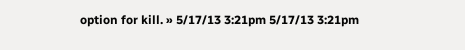option for kill. » 5/17/13 3:21pm 5/17/13 3:21pm